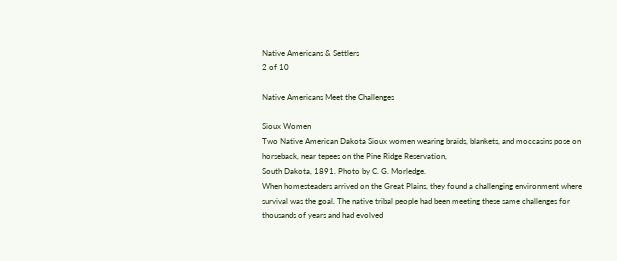Native Americans & Settlers
2 of 10

Native Americans Meet the Challenges

Sioux Women
Two Native American Dakota Sioux women wearing braids, blankets, and moccasins pose on horseback, near tepees on the Pine Ridge Reservation,
South Dakota, 1891. Photo by C. G. Morledge.
When homesteaders arrived on the Great Plains, they found a challenging environment where survival was the goal. The native tribal people had been meeting these same challenges for thousands of years and had evolved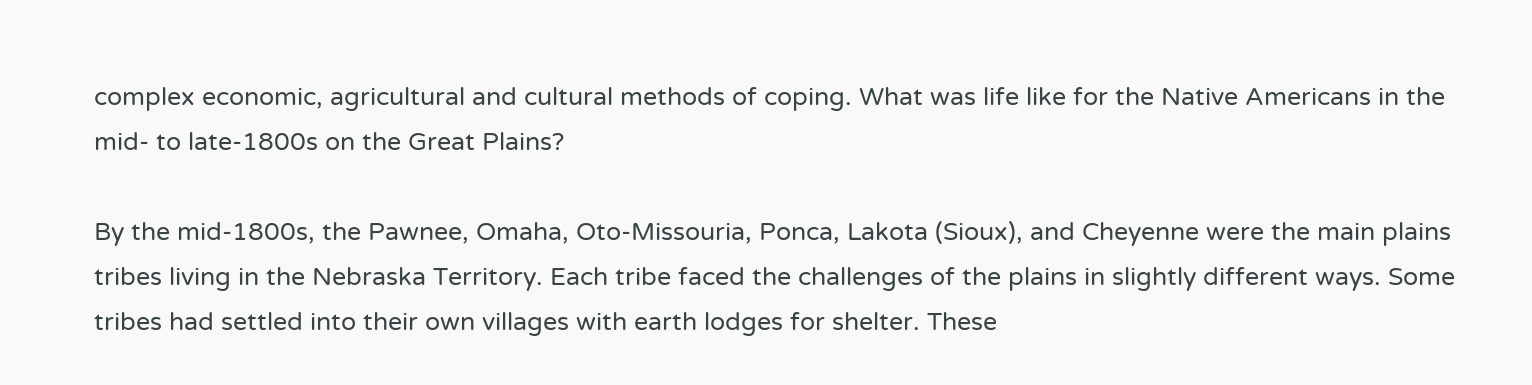complex economic, agricultural and cultural methods of coping. What was life like for the Native Americans in the mid- to late-1800s on the Great Plains?

By the mid-1800s, the Pawnee, Omaha, Oto-Missouria, Ponca, Lakota (Sioux), and Cheyenne were the main plains tribes living in the Nebraska Territory. Each tribe faced the challenges of the plains in slightly different ways. Some tribes had settled into their own villages with earth lodges for shelter. These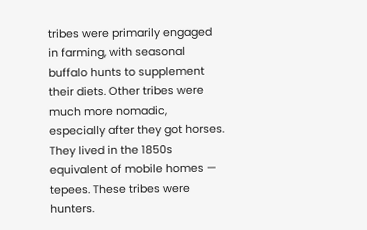tribes were primarily engaged in farming, with seasonal buffalo hunts to supplement their diets. Other tribes were much more nomadic, especially after they got horses. They lived in the 1850s equivalent of mobile homes — tepees. These tribes were hunters.